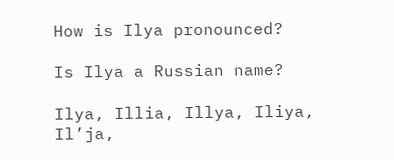How is Ilya pronounced?

Is Ilya a Russian name?

Ilya, Illia, Illya, Iliya, Il’ja,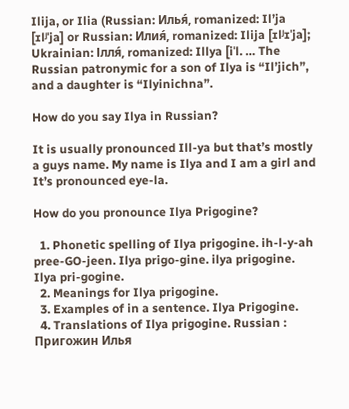Ilija, or Ilia (Russian: Илья́, romanized: Il’ja [ɪlʲˈja] or Russian: Илия́, romanized: Ilija [ɪlʲɪˈja]; Ukrainian: Ілля́, romanized: Illya [iˈl. … The Russian patronymic for a son of Ilya is “Il’jich”, and a daughter is “Ilyinichna”.

How do you say Ilya in Russian?

It is usually pronounced Ill-ya but that’s mostly a guys name. My name is Ilya and I am a girl and It’s pronounced eye-la.

How do you pronounce Ilya Prigogine?

  1. Phonetic spelling of Ilya prigogine. ih-l-y-ah pree-GO-jeen. Ilya prigo-gine. ilya prigogine. Ilya pri-gogine.
  2. Meanings for Ilya prigogine.
  3. Examples of in a sentence. Ilya Prigogine.
  4. Translations of Ilya prigogine. Russian : Пригожин Илья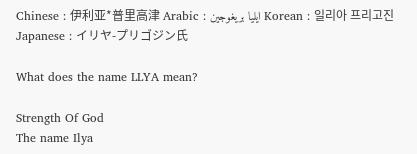Chinese : 伊利亚*普里高津 Arabic : ايليا بريغوجين Korean : 일리아 프리고진 Japanese : イリヤ-プリゴジン氏

What does the name LLYA mean?

Strength Of God
The name Ilya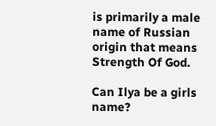is primarily a male name of Russian origin that means Strength Of God.

Can Ilya be a girls name?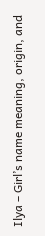Ilya – Girl’s name meaning, origin, and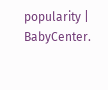popularity | BabyCenter.